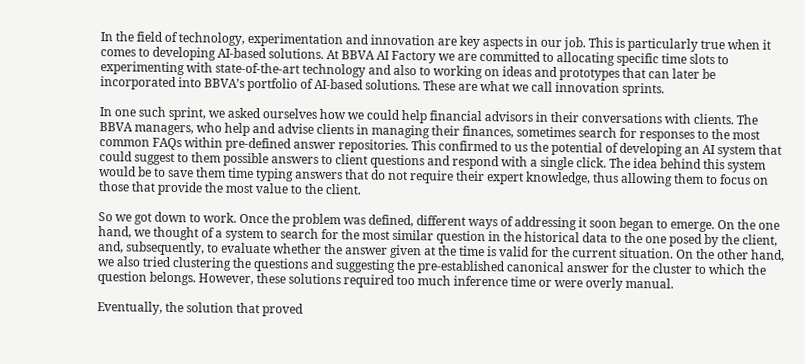In the field of technology, experimentation and innovation are key aspects in our job. This is particularly true when it comes to developing AI-based solutions. At BBVA AI Factory we are committed to allocating specific time slots to experimenting with state-of-the-art technology and also to working on ideas and prototypes that can later be incorporated into BBVA’s portfolio of AI-based solutions. These are what we call innovation sprints.

In one such sprint, we asked ourselves how we could help financial advisors in their conversations with clients. The BBVA managers, who help and advise clients in managing their finances, sometimes search for responses to the most common FAQs within pre-defined answer repositories. This confirmed to us the potential of developing an AI system that could suggest to them possible answers to client questions and respond with a single click. The idea behind this system would be to save them time typing answers that do not require their expert knowledge, thus allowing them to focus on those that provide the most value to the client.

So we got down to work. Once the problem was defined, different ways of addressing it soon began to emerge. On the one hand, we thought of a system to search for the most similar question in the historical data to the one posed by the client, and, subsequently, to evaluate whether the answer given at the time is valid for the current situation. On the other hand, we also tried clustering the questions and suggesting the pre-established canonical answer for the cluster to which the question belongs. However, these solutions required too much inference time or were overly manual.

Eventually, the solution that proved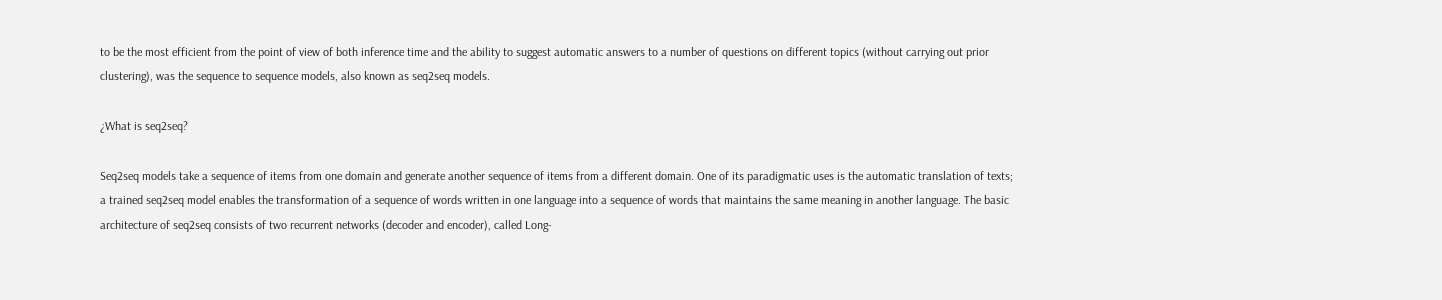to be the most efficient from the point of view of both inference time and the ability to suggest automatic answers to a number of questions on different topics (without carrying out prior clustering), was the sequence to sequence models, also known as seq2seq models.

¿What is seq2seq?

Seq2seq models take a sequence of items from one domain and generate another sequence of items from a different domain. One of its paradigmatic uses is the automatic translation of texts; a trained seq2seq model enables the transformation of a sequence of words written in one language into a sequence of words that maintains the same meaning in another language. The basic architecture of seq2seq consists of two recurrent networks (decoder and encoder), called Long-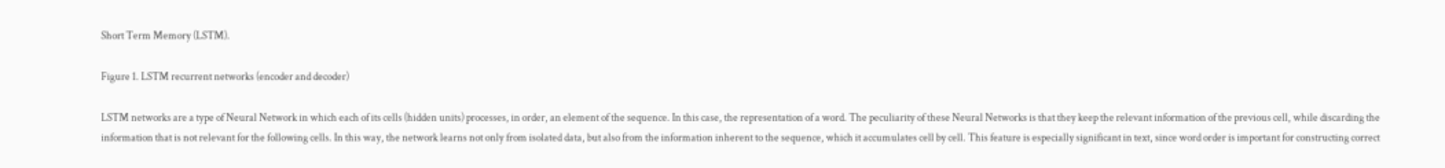Short Term Memory (LSTM).

Figure 1. LSTM recurrent networks (encoder and decoder)

LSTM networks are a type of Neural Network in which each of its cells (hidden units) processes, in order, an element of the sequence. In this case, the representation of a word. The peculiarity of these Neural Networks is that they keep the relevant information of the previous cell, while discarding the information that is not relevant for the following cells. In this way, the network learns not only from isolated data, but also from the information inherent to the sequence, which it accumulates cell by cell. This feature is especially significant in text, since word order is important for constructing correct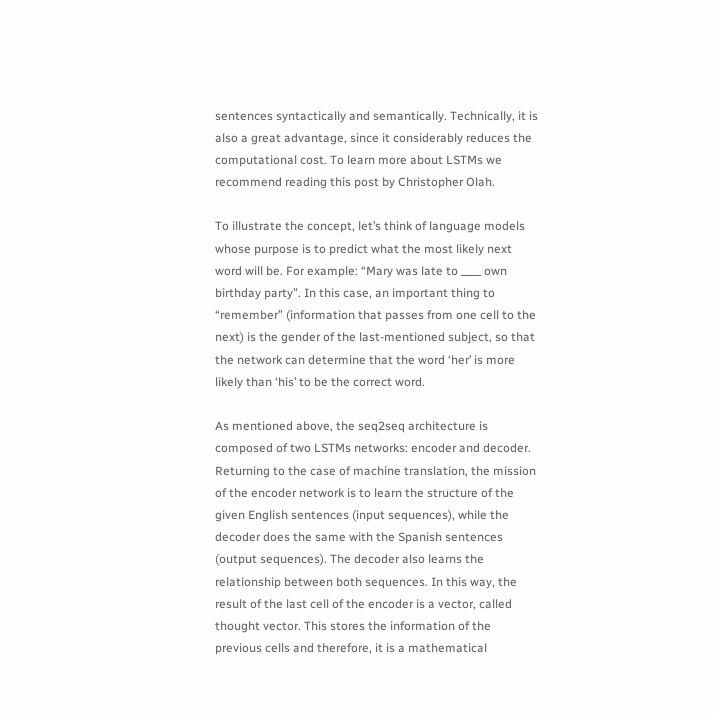sentences syntactically and semantically. Technically, it is also a great advantage, since it considerably reduces the computational cost. To learn more about LSTMs we recommend reading this post by Christopher Olah.

To illustrate the concept, let’s think of language models whose purpose is to predict what the most likely next word will be. For example: “Mary was late to ____ own birthday party”. In this case, an important thing to “remember” (information that passes from one cell to the next) is the gender of the last-mentioned subject, so that the network can determine that the word ‘her’ is more likely than ‘his’ to be the correct word.

As mentioned above, the seq2seq architecture is composed of two LSTMs networks: encoder and decoder. Returning to the case of machine translation, the mission of the encoder network is to learn the structure of the given English sentences (input sequences), while the decoder does the same with the Spanish sentences (output sequences). The decoder also learns the relationship between both sequences. In this way, the result of the last cell of the encoder is a vector, called thought vector. This stores the information of the previous cells and therefore, it is a mathematical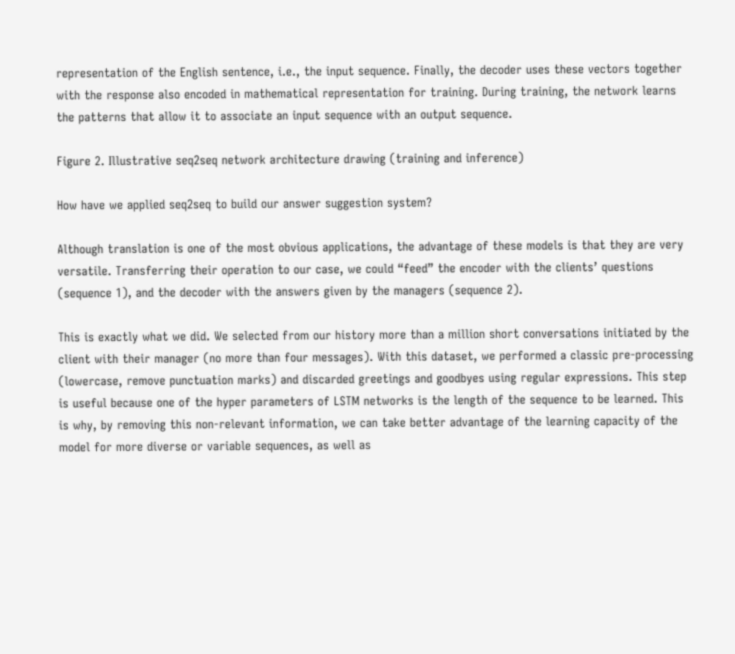representation of the English sentence, i.e., the input sequence. Finally, the decoder uses these vectors together with the response also encoded in mathematical representation for training. During training, the network learns the patterns that allow it to associate an input sequence with an output sequence.

Figure 2. Illustrative seq2seq network architecture drawing (training and inference)

How have we applied seq2seq to build our answer suggestion system?

Although translation is one of the most obvious applications, the advantage of these models is that they are very versatile. Transferring their operation to our case, we could “feed” the encoder with the clients’ questions (sequence 1), and the decoder with the answers given by the managers (sequence 2).

This is exactly what we did. We selected from our history more than a million short conversations initiated by the client with their manager (no more than four messages). With this dataset, we performed a classic pre-processing (lowercase, remove punctuation marks) and discarded greetings and goodbyes using regular expressions. This step is useful because one of the hyper parameters of LSTM networks is the length of the sequence to be learned. This is why, by removing this non-relevant information, we can take better advantage of the learning capacity of the model for more diverse or variable sequences, as well as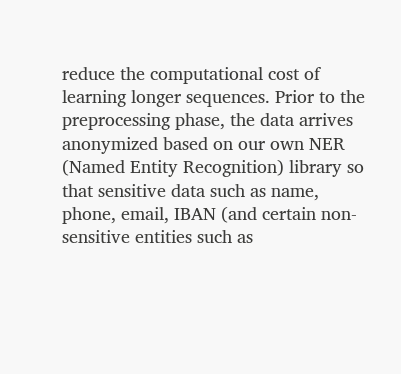reduce the computational cost of learning longer sequences. Prior to the preprocessing phase, the data arrives anonymized based on our own NER (Named Entity Recognition) library so that sensitive data such as name, phone, email, IBAN (and certain non-sensitive entities such as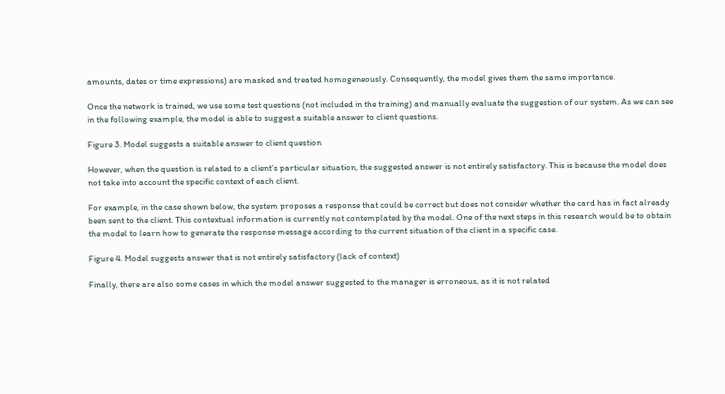amounts, dates or time expressions) are masked and treated homogeneously. Consequently, the model gives them the same importance.

Once the network is trained, we use some test questions (not included in the training) and manually evaluate the suggestion of our system. As we can see in the following example, the model is able to suggest a suitable answer to client questions.

Figure 3. Model suggests a suitable answer to client question

However, when the question is related to a client’s particular situation, the suggested answer is not entirely satisfactory. This is because the model does not take into account the specific context of each client.

For example, in the case shown below, the system proposes a response that could be correct but does not consider whether the card has in fact already been sent to the client. This contextual information is currently not contemplated by the model. One of the next steps in this research would be to obtain the model to learn how to generate the response message according to the current situation of the client in a specific case.

Figure 4. Model suggests answer that is not entirely satisfactory (lack of context)

Finally, there are also some cases in which the model answer suggested to the manager is erroneous, as it is not related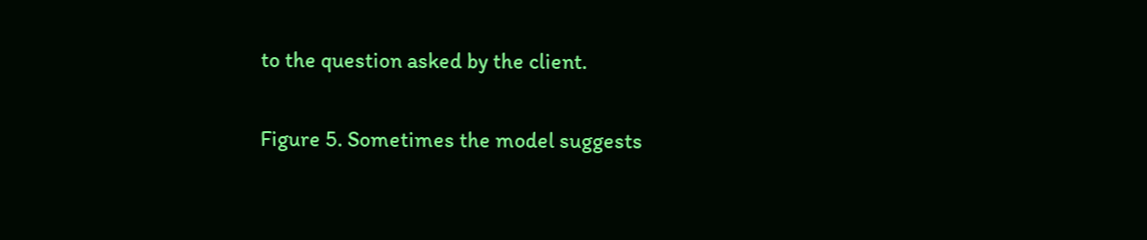to the question asked by the client.

Figure 5. Sometimes the model suggests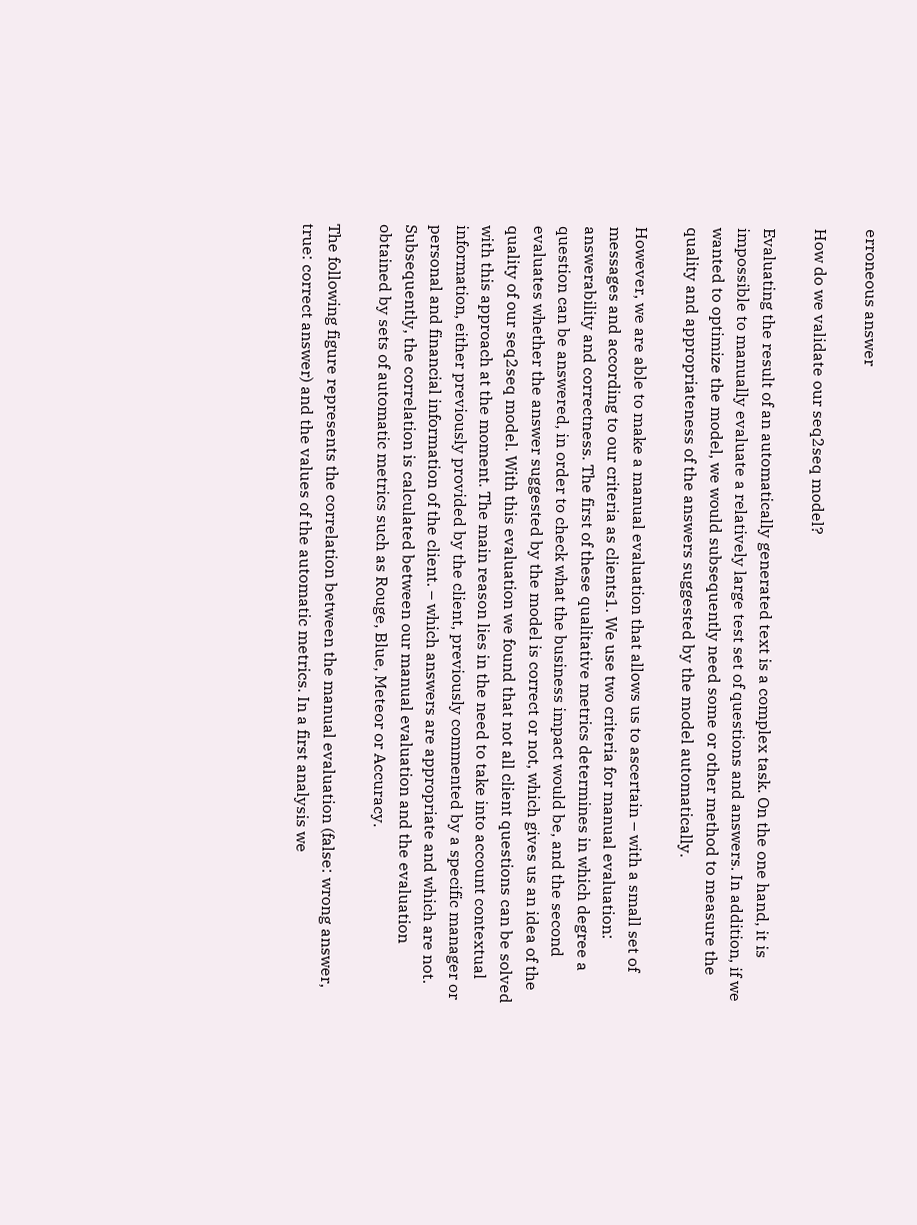erroneous answer

How do we validate our seq2seq model?

Evaluating the result of an automatically generated text is a complex task. On the one hand, it is impossible to manually evaluate a relatively large test set of questions and answers. In addition, if we wanted to optimize the model, we would subsequently need some or other method to measure the quality and appropriateness of the answers suggested by the model automatically.

However, we are able to make a manual evaluation that allows us to ascertain – with a small set of messages and according to our criteria as clients1. We use two criteria for manual evaluation: answerability and correctness. The first of these qualitative metrics determines in which degree a question can be answered, in order to check what the business impact would be, and the second evaluates whether the answer suggested by the model is correct or not, which gives us an idea of the quality of our seq2seq model. With this evaluation we found that not all client questions can be solved with this approach at the moment. The main reason lies in the need to take into account contextual information, either previously provided by the client, previously commented by a specific manager or personal and financial information of the client. – which answers are appropriate and which are not. Subsequently, the correlation is calculated between our manual evaluation and the evaluation obtained by sets of automatic metrics such as Rouge, Blue, Meteor or Accuracy.

The following figure represents the correlation between the manual evaluation (false: wrong answer, true: correct answer) and the values of the automatic metrics. In a first analysis we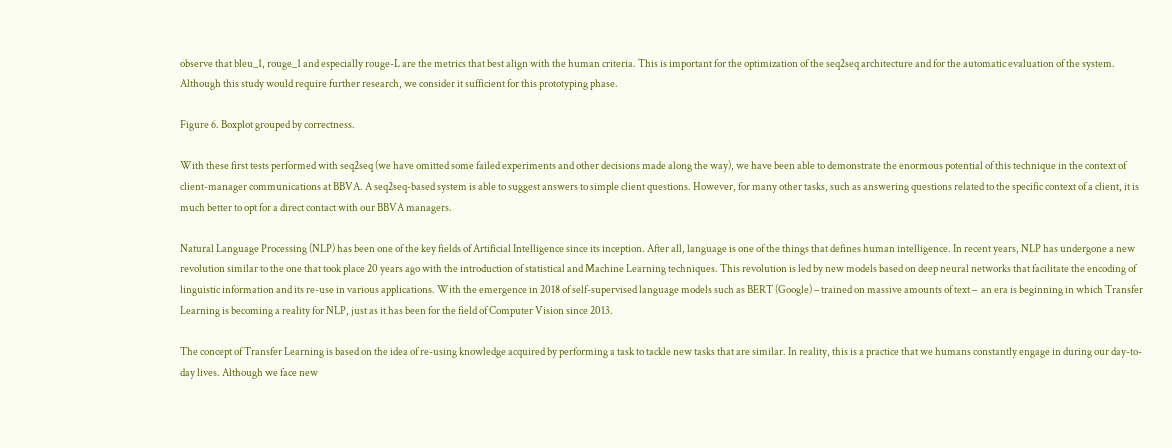observe that bleu_1, rouge_1 and especially rouge-L are the metrics that best align with the human criteria. This is important for the optimization of the seq2seq architecture and for the automatic evaluation of the system. Although this study would require further research, we consider it sufficient for this prototyping phase.

Figure 6. Boxplot grouped by correctness.

With these first tests performed with seq2seq (we have omitted some failed experiments and other decisions made along the way), we have been able to demonstrate the enormous potential of this technique in the context of client-manager communications at BBVA. A seq2seq-based system is able to suggest answers to simple client questions. However, for many other tasks, such as answering questions related to the specific context of a client, it is much better to opt for a direct contact with our BBVA managers.

Natural Language Processing (NLP) has been one of the key fields of Artificial Intelligence since its inception. After all, language is one of the things that defines human intelligence. In recent years, NLP has undergone a new revolution similar to the one that took place 20 years ago with the introduction of statistical and Machine Learning techniques. This revolution is led by new models based on deep neural networks that facilitate the encoding of linguistic information and its re-use in various applications. With the emergence in 2018 of self-supervised language models such as BERT (Google) – trained on massive amounts of text –  an era is beginning in which Transfer Learning is becoming a reality for NLP, just as it has been for the field of Computer Vision since 2013.

The concept of Transfer Learning is based on the idea of re-using knowledge acquired by performing a task to tackle new tasks that are similar. In reality, this is a practice that we humans constantly engage in during our day-to-day lives. Although we face new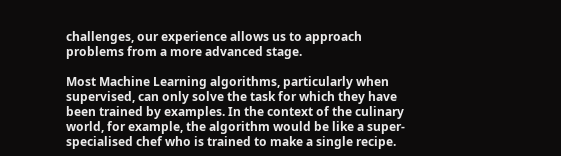challenges, our experience allows us to approach problems from a more advanced stage.

Most Machine Learning algorithms, particularly when supervised, can only solve the task for which they have been trained by examples. In the context of the culinary world, for example, the algorithm would be like a super-specialised chef who is trained to make a single recipe.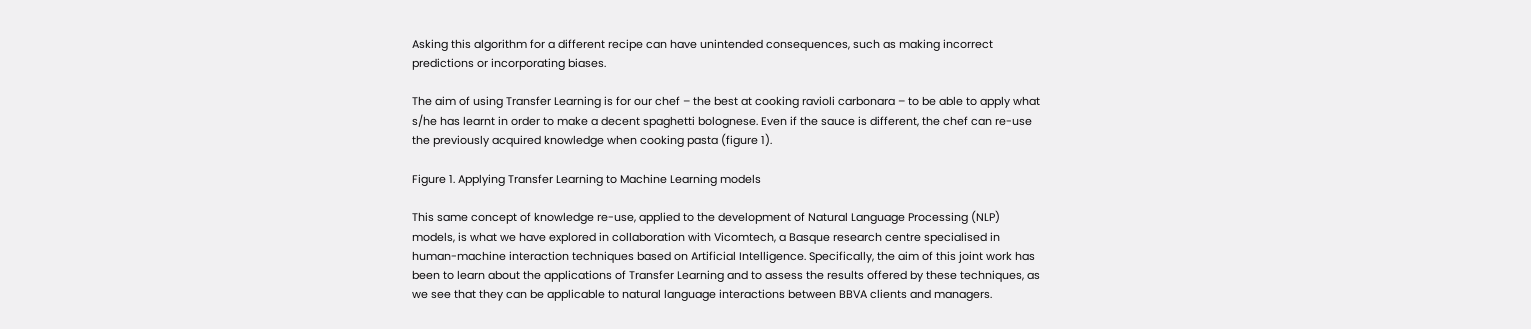Asking this algorithm for a different recipe can have unintended consequences, such as making incorrect predictions or incorporating biases.

The aim of using Transfer Learning is for our chef – the best at cooking ravioli carbonara – to be able to apply what s/he has learnt in order to make a decent spaghetti bolognese. Even if the sauce is different, the chef can re-use the previously acquired knowledge when cooking pasta (figure 1).

Figure 1. Applying Transfer Learning to Machine Learning models

This same concept of knowledge re-use, applied to the development of Natural Language Processing (NLP) models, is what we have explored in collaboration with Vicomtech, a Basque research centre specialised in human-machine interaction techniques based on Artificial Intelligence. Specifically, the aim of this joint work has been to learn about the applications of Transfer Learning and to assess the results offered by these techniques, as we see that they can be applicable to natural language interactions between BBVA clients and managers.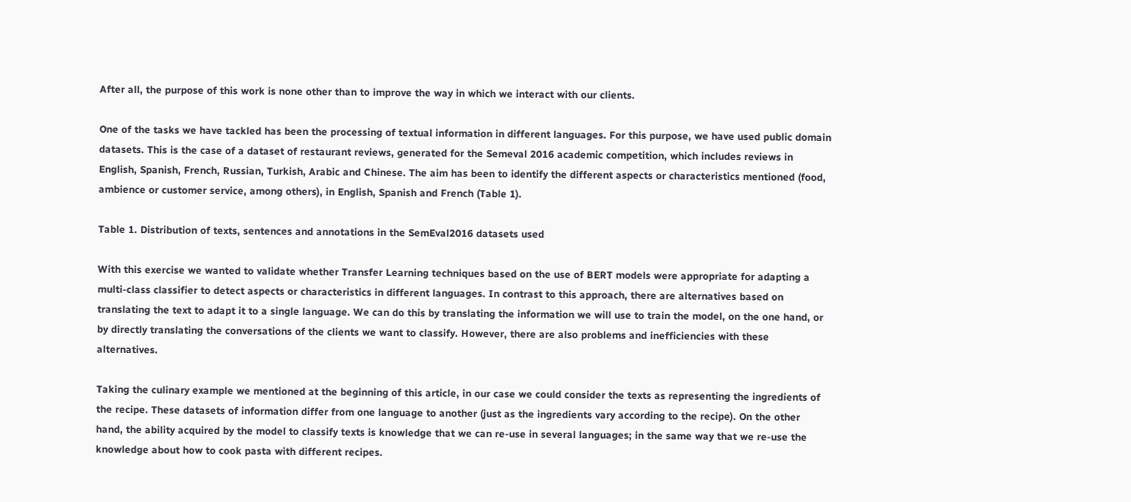After all, the purpose of this work is none other than to improve the way in which we interact with our clients.

One of the tasks we have tackled has been the processing of textual information in different languages. For this purpose, we have used public domain datasets. This is the case of a dataset of restaurant reviews, generated for the Semeval 2016 academic competition, which includes reviews in English, Spanish, French, Russian, Turkish, Arabic and Chinese. The aim has been to identify the different aspects or characteristics mentioned (food, ambience or customer service, among others), in English, Spanish and French (Table 1).

Table 1. Distribution of texts, sentences and annotations in the SemEval2016 datasets used

With this exercise we wanted to validate whether Transfer Learning techniques based on the use of BERT models were appropriate for adapting a multi-class classifier to detect aspects or characteristics in different languages. In contrast to this approach, there are alternatives based on translating the text to adapt it to a single language. We can do this by translating the information we will use to train the model, on the one hand, or by directly translating the conversations of the clients we want to classify. However, there are also problems and inefficiencies with these alternatives.

Taking the culinary example we mentioned at the beginning of this article, in our case we could consider the texts as representing the ingredients of the recipe. These datasets of information differ from one language to another (just as the ingredients vary according to the recipe). On the other hand, the ability acquired by the model to classify texts is knowledge that we can re-use in several languages; in the same way that we re-use the knowledge about how to cook pasta with different recipes.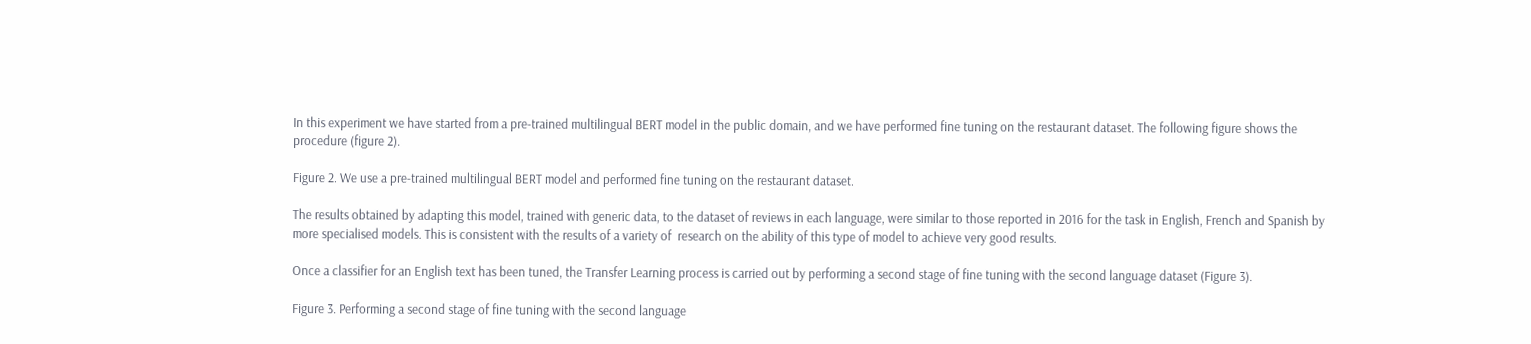In this experiment we have started from a pre-trained multilingual BERT model in the public domain, and we have performed fine tuning on the restaurant dataset. The following figure shows the procedure (figure 2).

Figure 2. We use a pre-trained multilingual BERT model and performed fine tuning on the restaurant dataset.

The results obtained by adapting this model, trained with generic data, to the dataset of reviews in each language, were similar to those reported in 2016 for the task in English, French and Spanish by more specialised models. This is consistent with the results of a variety of  research on the ability of this type of model to achieve very good results.

Once a classifier for an English text has been tuned, the Transfer Learning process is carried out by performing a second stage of fine tuning with the second language dataset (Figure 3).

Figure 3. Performing a second stage of fine tuning with the second language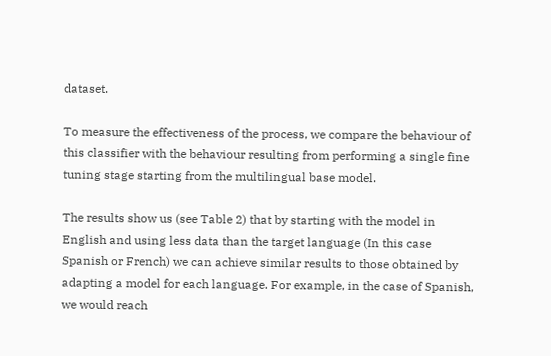dataset.

To measure the effectiveness of the process, we compare the behaviour of this classifier with the behaviour resulting from performing a single fine tuning stage starting from the multilingual base model.

The results show us (see Table 2) that by starting with the model in English and using less data than the target language (In this case Spanish or French) we can achieve similar results to those obtained by adapting a model for each language. For example, in the case of Spanish, we would reach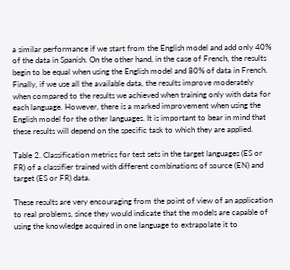a similar performance if we start from the English model and add only 40% of the data in Spanish. On the other hand, in the case of French, the results begin to be equal when using the English model and 80% of data in French. Finally, if we use all the available data, the results improve moderately when compared to the results we achieved when training only with data for each language. However, there is a marked improvement when using the English model for the other languages. It is important to bear in mind that these results will depend on the specific task to which they are applied.

Table 2. Classification metrics for test sets in the target languages (ES or FR) of a classifier trained with different combinations of source (EN) and target (ES or FR) data.

These results are very encouraging from the point of view of an application to real problems, since they would indicate that the models are capable of using the knowledge acquired in one language to extrapolate it to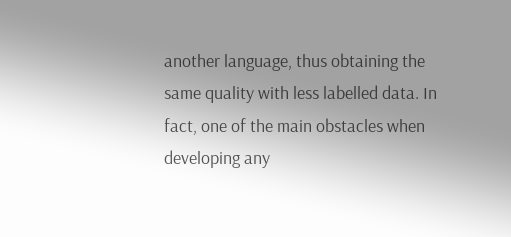another language, thus obtaining the same quality with less labelled data. In fact, one of the main obstacles when developing any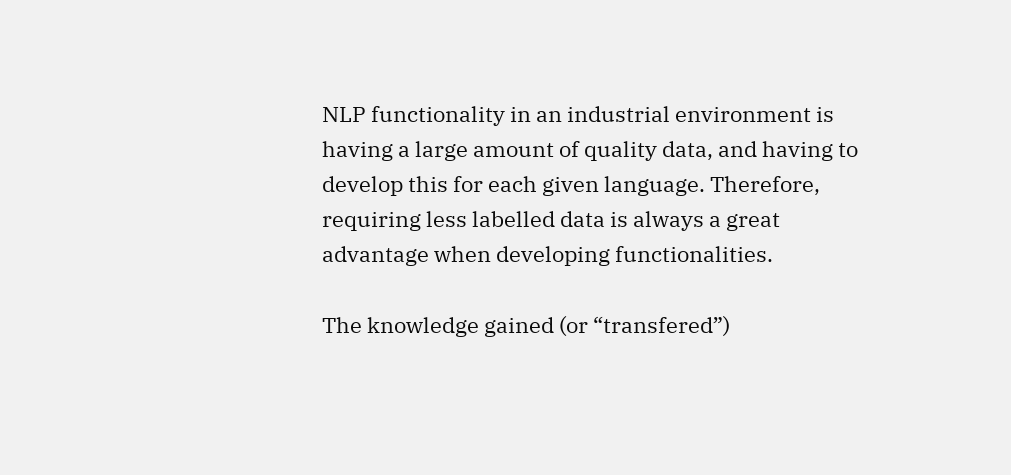NLP functionality in an industrial environment is having a large amount of quality data, and having to develop this for each given language. Therefore, requiring less labelled data is always a great advantage when developing functionalities.

The knowledge gained (or “transfered”)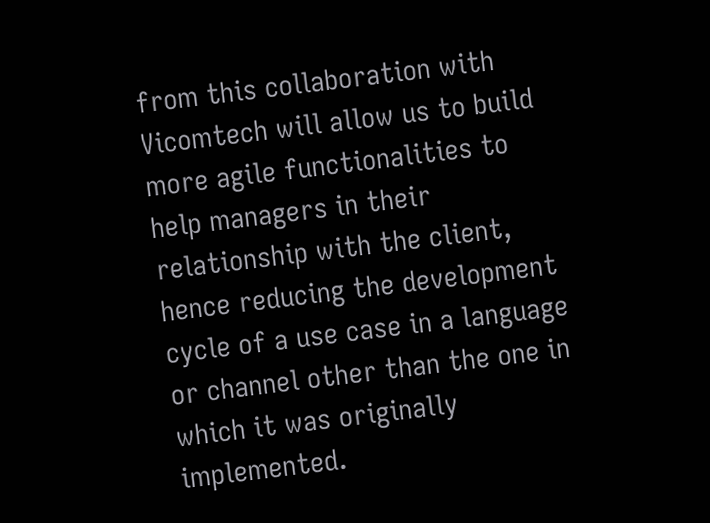from this collaboration with Vicomtech will allow us to build more agile functionalities to help managers in their relationship with the client, hence reducing the development cycle of a use case in a language or channel other than the one in which it was originally implemented.